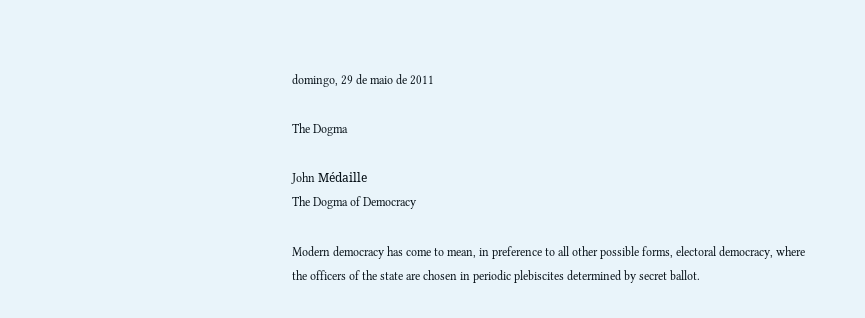domingo, 29 de maio de 2011

The Dogma

John Médaille
The Dogma of Democracy

Modern democracy has come to mean, in preference to all other possible forms, electoral democracy, where the officers of the state are chosen in periodic plebiscites determined by secret ballot.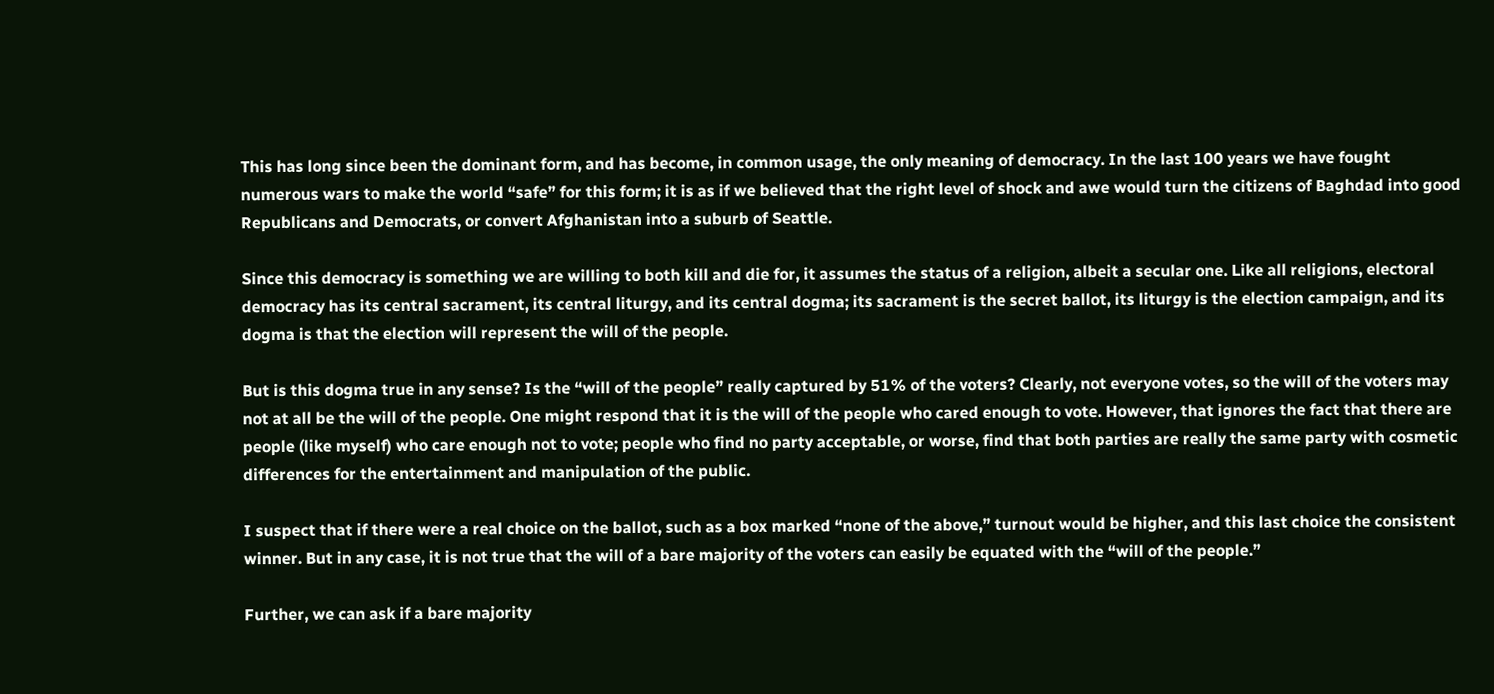This has long since been the dominant form, and has become, in common usage, the only meaning of democracy. In the last 100 years we have fought numerous wars to make the world “safe” for this form; it is as if we believed that the right level of shock and awe would turn the citizens of Baghdad into good Republicans and Democrats, or convert Afghanistan into a suburb of Seattle.

Since this democracy is something we are willing to both kill and die for, it assumes the status of a religion, albeit a secular one. Like all religions, electoral democracy has its central sacrament, its central liturgy, and its central dogma; its sacrament is the secret ballot, its liturgy is the election campaign, and its dogma is that the election will represent the will of the people.

But is this dogma true in any sense? Is the “will of the people” really captured by 51% of the voters? Clearly, not everyone votes, so the will of the voters may not at all be the will of the people. One might respond that it is the will of the people who cared enough to vote. However, that ignores the fact that there are people (like myself) who care enough not to vote; people who find no party acceptable, or worse, find that both parties are really the same party with cosmetic differences for the entertainment and manipulation of the public.

I suspect that if there were a real choice on the ballot, such as a box marked “none of the above,” turnout would be higher, and this last choice the consistent winner. But in any case, it is not true that the will of a bare majority of the voters can easily be equated with the “will of the people.”

Further, we can ask if a bare majority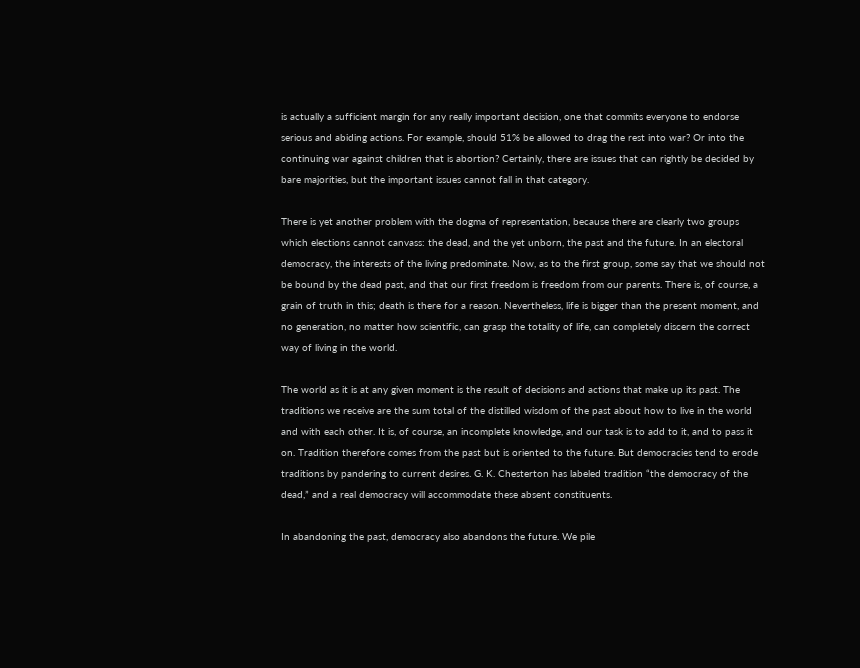is actually a sufficient margin for any really important decision, one that commits everyone to endorse serious and abiding actions. For example, should 51% be allowed to drag the rest into war? Or into the continuing war against children that is abortion? Certainly, there are issues that can rightly be decided by bare majorities, but the important issues cannot fall in that category.

There is yet another problem with the dogma of representation, because there are clearly two groups which elections cannot canvass: the dead, and the yet unborn, the past and the future. In an electoral democracy, the interests of the living predominate. Now, as to the first group, some say that we should not be bound by the dead past, and that our first freedom is freedom from our parents. There is, of course, a grain of truth in this; death is there for a reason. Nevertheless, life is bigger than the present moment, and no generation, no matter how scientific, can grasp the totality of life, can completely discern the correct way of living in the world.

The world as it is at any given moment is the result of decisions and actions that make up its past. The traditions we receive are the sum total of the distilled wisdom of the past about how to live in the world and with each other. It is, of course, an incomplete knowledge, and our task is to add to it, and to pass it on. Tradition therefore comes from the past but is oriented to the future. But democracies tend to erode traditions by pandering to current desires. G. K. Chesterton has labeled tradition “the democracy of the dead,” and a real democracy will accommodate these absent constituents.

In abandoning the past, democracy also abandons the future. We pile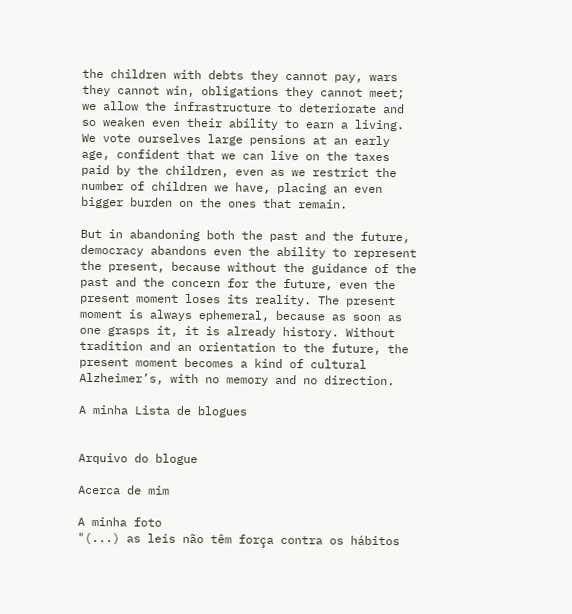the children with debts they cannot pay, wars they cannot win, obligations they cannot meet; we allow the infrastructure to deteriorate and so weaken even their ability to earn a living. We vote ourselves large pensions at an early age, confident that we can live on the taxes paid by the children, even as we restrict the number of children we have, placing an even bigger burden on the ones that remain.

But in abandoning both the past and the future, democracy abandons even the ability to represent the present, because without the guidance of the past and the concern for the future, even the present moment loses its reality. The present moment is always ephemeral, because as soon as one grasps it, it is already history. Without tradition and an orientation to the future, the present moment becomes a kind of cultural Alzheimer’s, with no memory and no direction.

A minha Lista de blogues


Arquivo do blogue

Acerca de mim

A minha foto
"(...) as leis não têm força contra os hábitos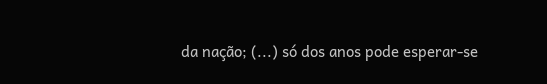da nação; (...) só dos anos pode esperar-se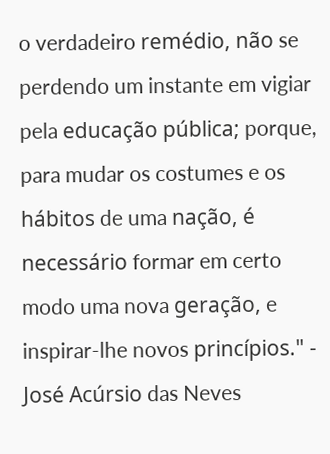o verdadeiro remédio, não se perdendo um instante em vigiar pela educação pública; porque, para mudar os costumes e os hábitos de uma nação, é necessário formar em certo modo uma nova geração, e inspirar-lhe novos princípios." - José Acúrsio das Neves